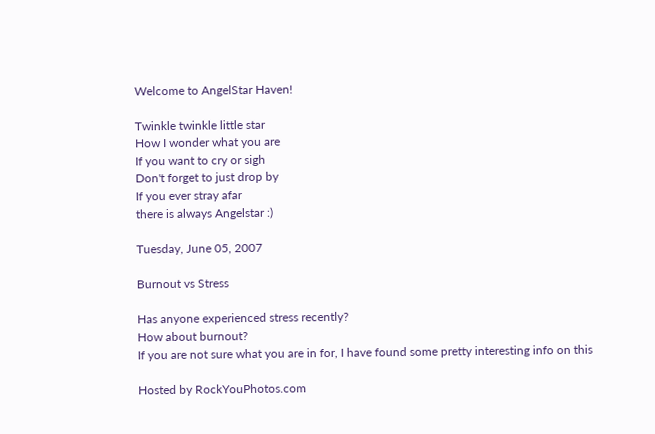Welcome to AngelStar Haven!

Twinkle twinkle little star
How I wonder what you are
If you want to cry or sigh
Don't forget to just drop by
If you ever stray afar
there is always Angelstar :)

Tuesday, June 05, 2007

Burnout vs Stress

Has anyone experienced stress recently?
How about burnout?
If you are not sure what you are in for, I have found some pretty interesting info on this

Hosted by RockYouPhotos.com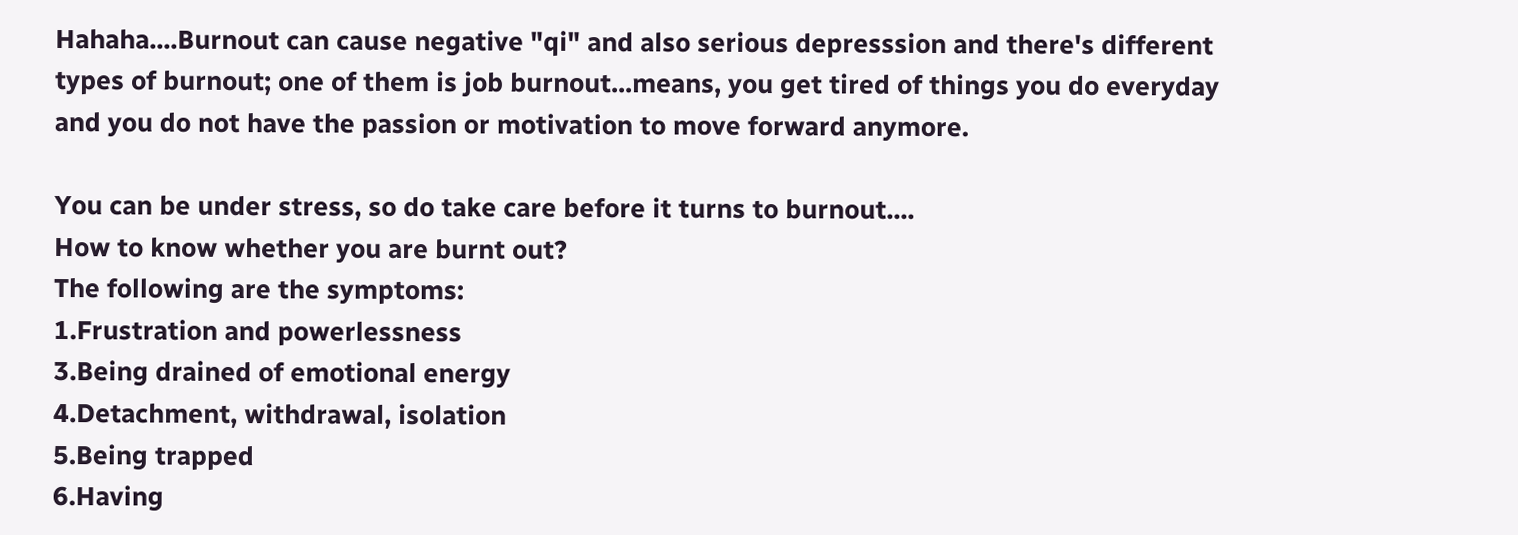Hahaha....Burnout can cause negative "qi" and also serious depresssion and there's different types of burnout; one of them is job burnout...means, you get tired of things you do everyday and you do not have the passion or motivation to move forward anymore.

You can be under stress, so do take care before it turns to burnout....
How to know whether you are burnt out?
The following are the symptoms:
1.Frustration and powerlessness
3.Being drained of emotional energy
4.Detachment, withdrawal, isolation
5.Being trapped
6.Having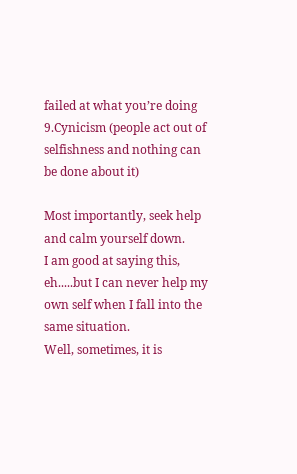failed at what you’re doing
9.Cynicism (people act out of selfishness and nothing can be done about it)

Most importantly, seek help and calm yourself down.
I am good at saying this, eh.....but I can never help my own self when I fall into the same situation.
Well, sometimes, it is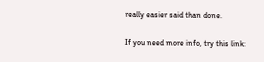really easier said than done.

If you need more info, try this link: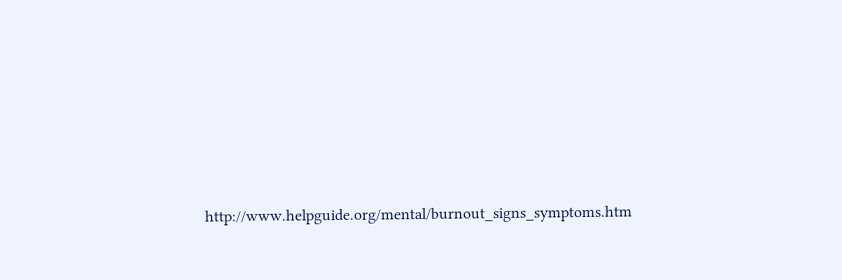http://www.helpguide.org/mental/burnout_signs_symptoms.htm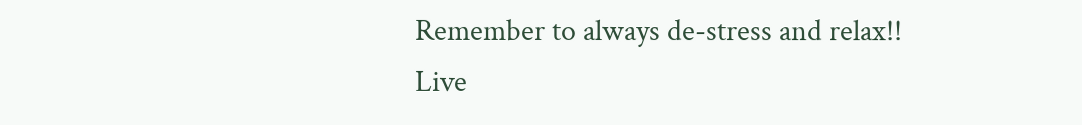Remember to always de-stress and relax!!
Live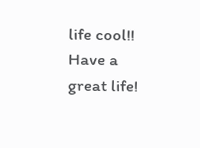life cool!!
Have a great life!